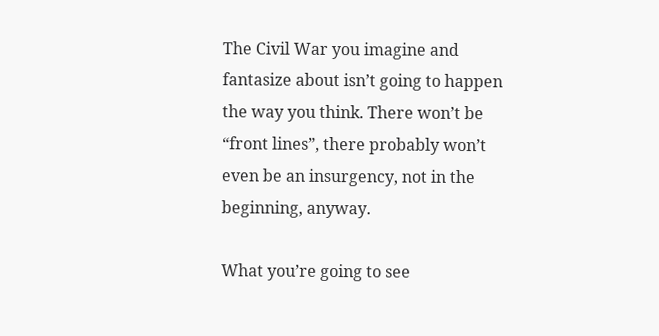The Civil War you imagine and fantasize about isn’t going to happen the way you think. There won’t be “front lines”, there probably won’t even be an insurgency, not in the beginning, anyway.

What you’re going to see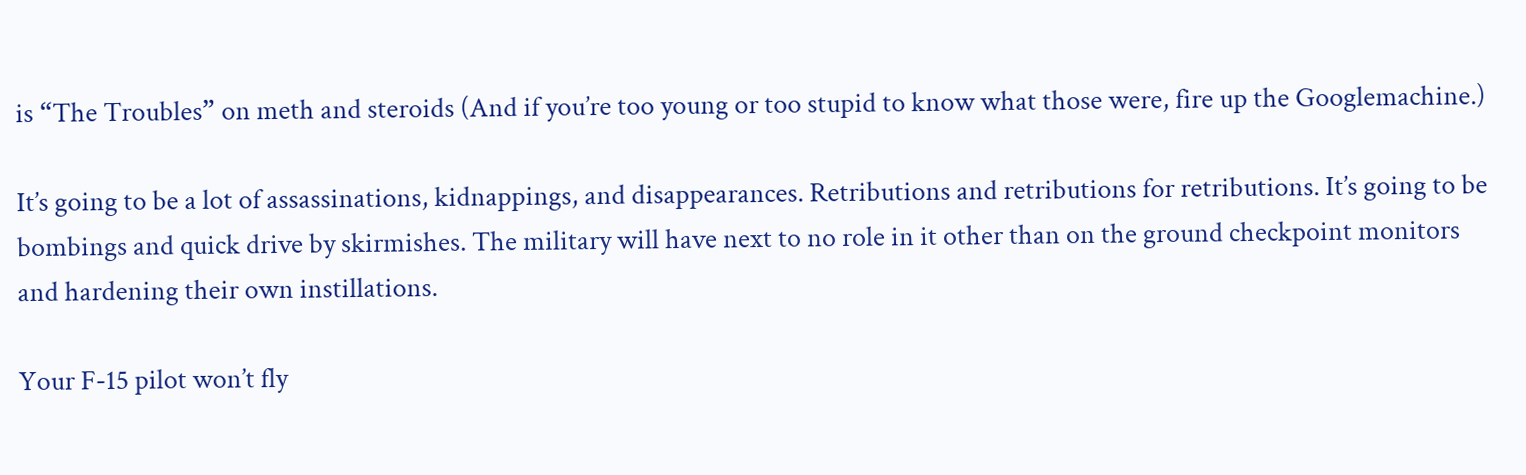is “The Troubles” on meth and steroids (And if you’re too young or too stupid to know what those were, fire up the Googlemachine.)

It’s going to be a lot of assassinations, kidnappings, and disappearances. Retributions and retributions for retributions. It’s going to be bombings and quick drive by skirmishes. The military will have next to no role in it other than on the ground checkpoint monitors and hardening their own instillations.

Your F-15 pilot won’t fly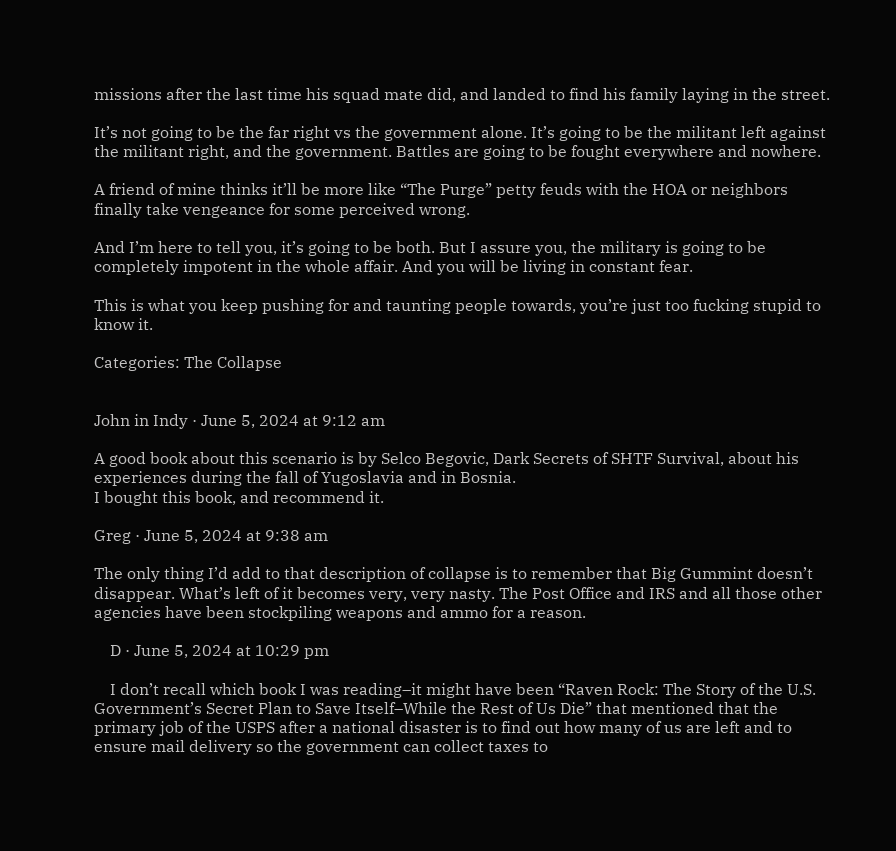missions after the last time his squad mate did, and landed to find his family laying in the street.

It’s not going to be the far right vs the government alone. It’s going to be the militant left against the militant right, and the government. Battles are going to be fought everywhere and nowhere.

A friend of mine thinks it’ll be more like “The Purge” petty feuds with the HOA or neighbors finally take vengeance for some perceived wrong.

And I’m here to tell you, it’s going to be both. But I assure you, the military is going to be completely impotent in the whole affair. And you will be living in constant fear.

This is what you keep pushing for and taunting people towards, you’re just too fucking stupid to know it.

Categories: The Collapse


John in Indy · June 5, 2024 at 9:12 am

A good book about this scenario is by Selco Begovic, Dark Secrets of SHTF Survival, about his experiences during the fall of Yugoslavia and in Bosnia.
I bought this book, and recommend it.

Greg · June 5, 2024 at 9:38 am

The only thing I’d add to that description of collapse is to remember that Big Gummint doesn’t disappear. What’s left of it becomes very, very nasty. The Post Office and IRS and all those other agencies have been stockpiling weapons and ammo for a reason.

    D · June 5, 2024 at 10:29 pm

    I don’t recall which book I was reading–it might have been “Raven Rock: The Story of the U.S. Government’s Secret Plan to Save Itself–While the Rest of Us Die” that mentioned that the primary job of the USPS after a national disaster is to find out how many of us are left and to ensure mail delivery so the government can collect taxes to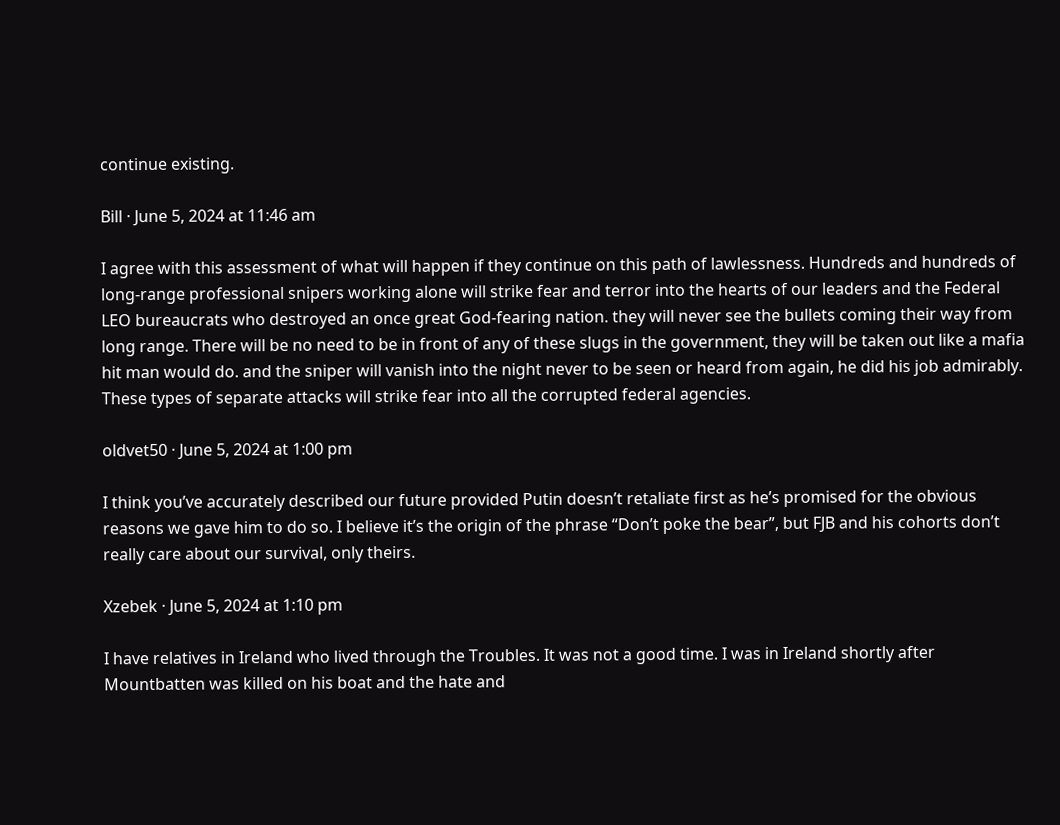continue existing.

Bill · June 5, 2024 at 11:46 am

I agree with this assessment of what will happen if they continue on this path of lawlessness. Hundreds and hundreds of long-range professional snipers working alone will strike fear and terror into the hearts of our leaders and the Federal LEO bureaucrats who destroyed an once great God-fearing nation. they will never see the bullets coming their way from long range. There will be no need to be in front of any of these slugs in the government, they will be taken out like a mafia hit man would do. and the sniper will vanish into the night never to be seen or heard from again, he did his job admirably. These types of separate attacks will strike fear into all the corrupted federal agencies.

oldvet50 · June 5, 2024 at 1:00 pm

I think you’ve accurately described our future provided Putin doesn’t retaliate first as he’s promised for the obvious reasons we gave him to do so. I believe it’s the origin of the phrase “Don’t poke the bear”, but FJB and his cohorts don’t really care about our survival, only theirs.

Xzebek · June 5, 2024 at 1:10 pm

I have relatives in Ireland who lived through the Troubles. It was not a good time. I was in Ireland shortly after Mountbatten was killed on his boat and the hate and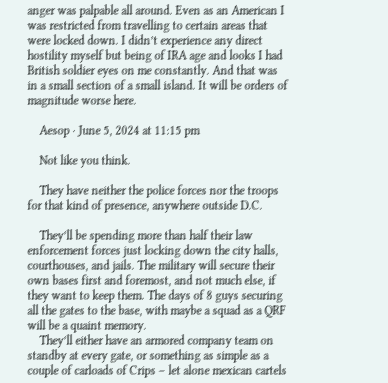anger was palpable all around. Even as an American I was restricted from travelling to certain areas that were locked down. I didn’t experience any direct hostility myself but being of IRA age and looks I had British soldier eyes on me constantly. And that was in a small section of a small island. It will be orders of magnitude worse here.

    Aesop · June 5, 2024 at 11:15 pm

    Not like you think.

    They have neither the police forces nor the troops for that kind of presence, anywhere outside D.C.

    They’ll be spending more than half their law enforcement forces just locking down the city halls, courthouses, and jails. The military will secure their own bases first and foremost, and not much else, if they want to keep them. The days of 8 guys securing all the gates to the base, with maybe a squad as a QRF will be a quaint memory.
    They’ll either have an armored company team on standby at every gate, or something as simple as a couple of carloads of Crips – let alone mexican cartels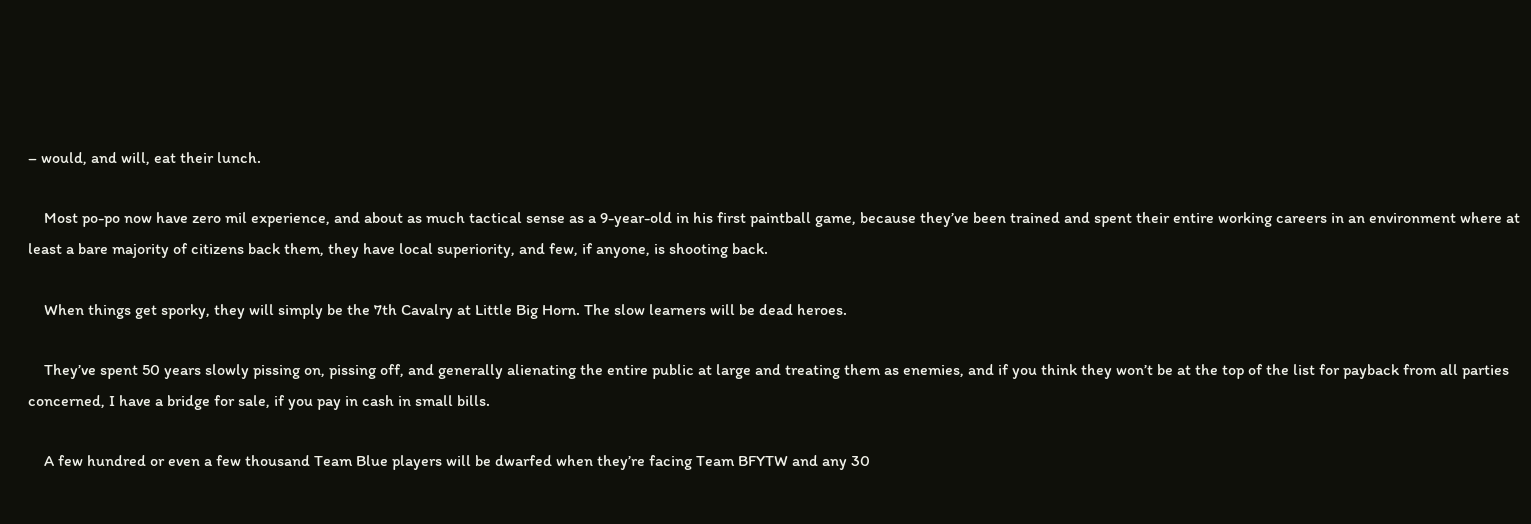– would, and will, eat their lunch.

    Most po-po now have zero mil experience, and about as much tactical sense as a 9-year-old in his first paintball game, because they’ve been trained and spent their entire working careers in an environment where at least a bare majority of citizens back them, they have local superiority, and few, if anyone, is shooting back.

    When things get sporky, they will simply be the 7th Cavalry at Little Big Horn. The slow learners will be dead heroes.

    They’ve spent 50 years slowly pissing on, pissing off, and generally alienating the entire public at large and treating them as enemies, and if you think they won’t be at the top of the list for payback from all parties concerned, I have a bridge for sale, if you pay in cash in small bills.

    A few hundred or even a few thousand Team Blue players will be dwarfed when they’re facing Team BFYTW and any 30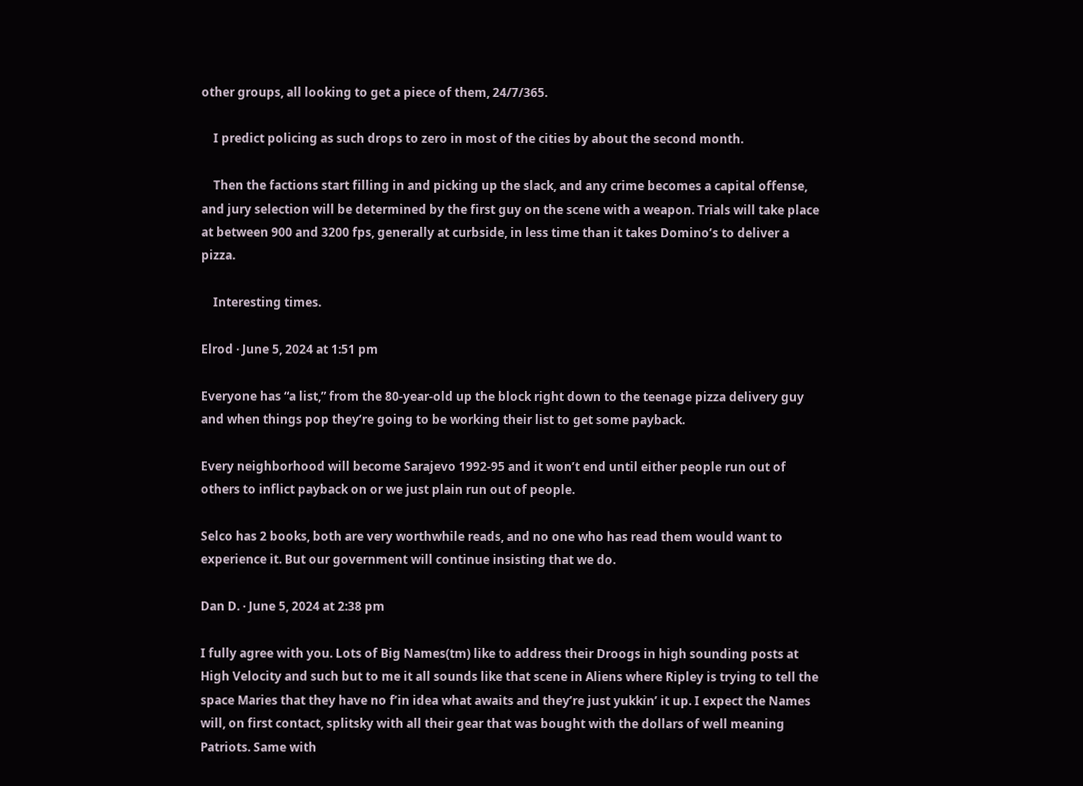other groups, all looking to get a piece of them, 24/7/365.

    I predict policing as such drops to zero in most of the cities by about the second month.

    Then the factions start filling in and picking up the slack, and any crime becomes a capital offense, and jury selection will be determined by the first guy on the scene with a weapon. Trials will take place at between 900 and 3200 fps, generally at curbside, in less time than it takes Domino’s to deliver a pizza.

    Interesting times.

Elrod · June 5, 2024 at 1:51 pm

Everyone has “a list,” from the 80-year-old up the block right down to the teenage pizza delivery guy and when things pop they’re going to be working their list to get some payback.

Every neighborhood will become Sarajevo 1992-95 and it won’t end until either people run out of others to inflict payback on or we just plain run out of people.

Selco has 2 books, both are very worthwhile reads, and no one who has read them would want to experience it. But our government will continue insisting that we do.

Dan D. · June 5, 2024 at 2:38 pm

I fully agree with you. Lots of Big Names(tm) like to address their Droogs in high sounding posts at High Velocity and such but to me it all sounds like that scene in Aliens where Ripley is trying to tell the space Maries that they have no f’in idea what awaits and they’re just yukkin’ it up. I expect the Names will, on first contact, splitsky with all their gear that was bought with the dollars of well meaning Patriots. Same with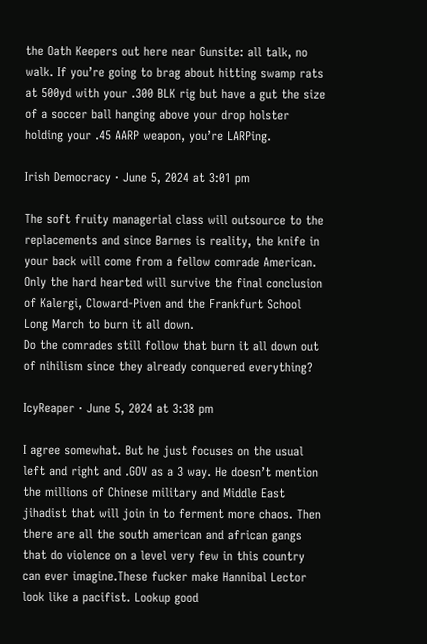the Oath Keepers out here near Gunsite: all talk, no walk. If you’re going to brag about hitting swamp rats at 500yd with your .300 BLK rig but have a gut the size of a soccer ball hanging above your drop holster holding your .45 AARP weapon, you’re LARPing.

Irish Democracy · June 5, 2024 at 3:01 pm

The soft fruity managerial class will outsource to the replacements and since Barnes is reality, the knife in your back will come from a fellow comrade American.
Only the hard hearted will survive the final conclusion of Kalergi, Cloward-Piven and the Frankfurt School Long March to burn it all down.
Do the comrades still follow that burn it all down out of nihilism since they already conquered everything?

IcyReaper · June 5, 2024 at 3:38 pm

I agree somewhat. But he just focuses on the usual left and right and .GOV as a 3 way. He doesn’t mention the millions of Chinese military and Middle East jihadist that will join in to ferment more chaos. Then there are all the south american and african gangs that do violence on a level very few in this country can ever imagine.These fucker make Hannibal Lector look like a pacifist. Lookup good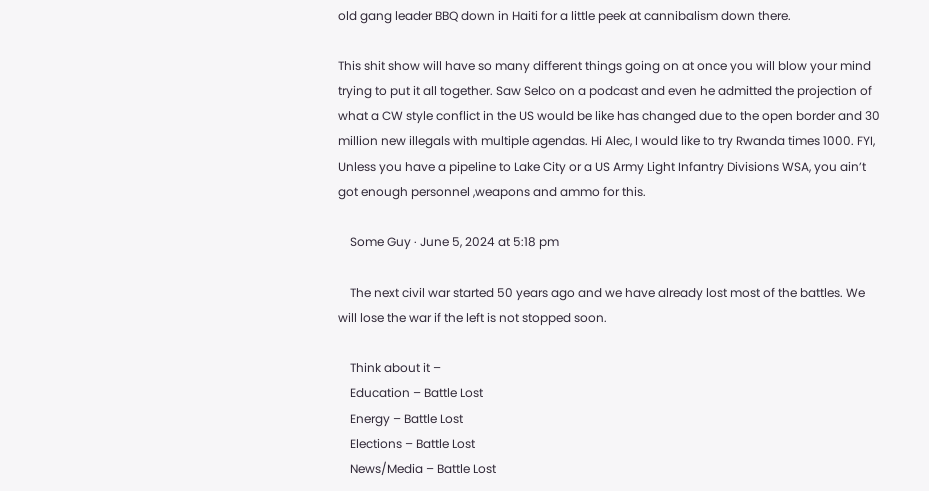old gang leader BBQ down in Haiti for a little peek at cannibalism down there.

This shit show will have so many different things going on at once you will blow your mind trying to put it all together. Saw Selco on a podcast and even he admitted the projection of what a CW style conflict in the US would be like has changed due to the open border and 30 million new illegals with multiple agendas. Hi Alec, I would like to try Rwanda times 1000. FYI, Unless you have a pipeline to Lake City or a US Army Light Infantry Divisions WSA, you ain’t got enough personnel ,weapons and ammo for this.

    Some Guy · June 5, 2024 at 5:18 pm

    The next civil war started 50 years ago and we have already lost most of the battles. We will lose the war if the left is not stopped soon.

    Think about it –
    Education – Battle Lost
    Energy – Battle Lost
    Elections – Battle Lost
    News/Media – Battle Lost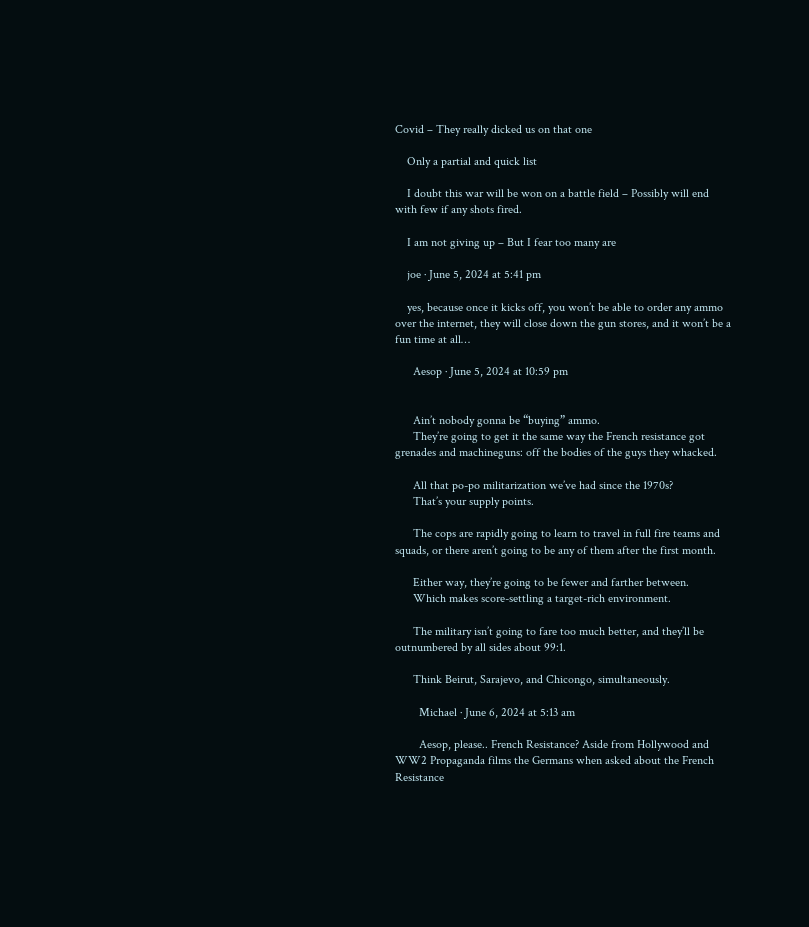Covid – They really dicked us on that one

    Only a partial and quick list

    I doubt this war will be won on a battle field – Possibly will end with few if any shots fired.

    I am not giving up – But I fear too many are

    joe · June 5, 2024 at 5:41 pm

    yes, because once it kicks off, you won’t be able to order any ammo over the internet, they will close down the gun stores, and it won’t be a fun time at all…

      Aesop · June 5, 2024 at 10:59 pm


      Ain’t nobody gonna be “buying” ammo.
      They’re going to get it the same way the French resistance got grenades and machineguns: off the bodies of the guys they whacked.

      All that po-po militarization we’ve had since the 1970s?
      That’s your supply points.

      The cops are rapidly going to learn to travel in full fire teams and squads, or there aren’t going to be any of them after the first month.

      Either way, they’re going to be fewer and farther between.
      Which makes score-settling a target-rich environment.

      The military isn’t going to fare too much better, and they’ll be outnumbered by all sides about 99:1.

      Think Beirut, Sarajevo, and Chicongo, simultaneously.

        Michael · June 6, 2024 at 5:13 am

        Aesop, please.. French Resistance? Aside from Hollywood and WW2 Propaganda films the Germans when asked about the French Resistance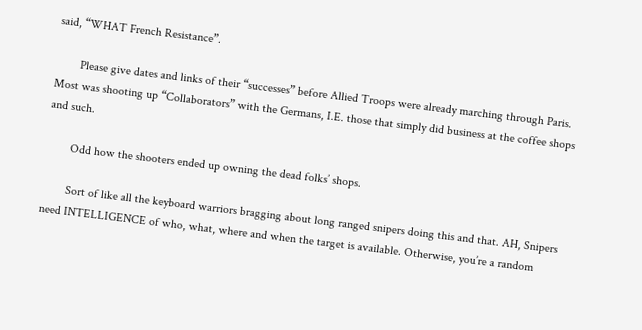said, “WHAT French Resistance”.

        Please give dates and links of their “successes” before Allied Troops were already marching through Paris. Most was shooting up “Collaborators” with the Germans, I.E. those that simply did business at the coffee shops and such.

        Odd how the shooters ended up owning the dead folks’ shops.

        Sort of like all the keyboard warriors bragging about long ranged snipers doing this and that. AH, Snipers need INTELLIGENCE of who, what, where and when the target is available. Otherwise, you’re a random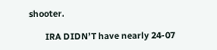shooter.

        IRA DIDN’T have nearly 24-07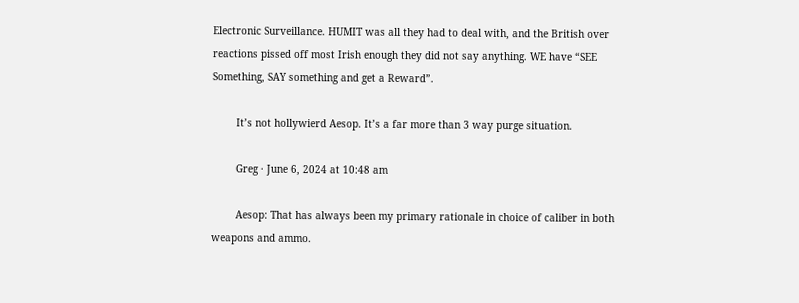Electronic Surveillance. HUMIT was all they had to deal with, and the British over reactions pissed off most Irish enough they did not say anything. WE have “SEE Something, SAY something and get a Reward”.

        It’s not hollywierd Aesop. It’s a far more than 3 way purge situation.

        Greg · June 6, 2024 at 10:48 am

        Aesop: That has always been my primary rationale in choice of caliber in both weapons and ammo.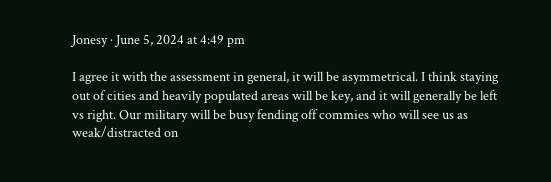Jonesy · June 5, 2024 at 4:49 pm

I agree it with the assessment in general, it will be asymmetrical. I think staying out of cities and heavily populated areas will be key, and it will generally be left vs right. Our military will be busy fending off commies who will see us as weak/distracted on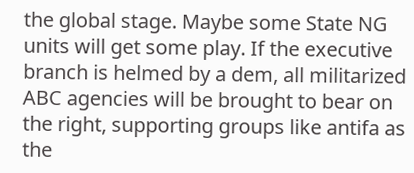the global stage. Maybe some State NG units will get some play. If the executive branch is helmed by a dem, all militarized ABC agencies will be brought to bear on the right, supporting groups like antifa as the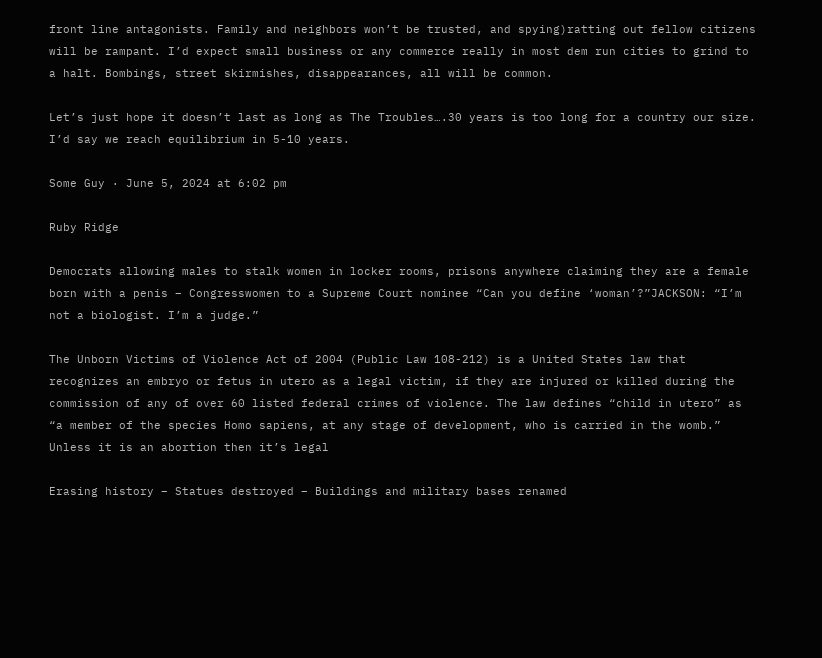front line antagonists. Family and neighbors won’t be trusted, and spying)ratting out fellow citizens will be rampant. I’d expect small business or any commerce really in most dem run cities to grind to a halt. Bombings, street skirmishes, disappearances, all will be common.

Let’s just hope it doesn’t last as long as The Troubles….30 years is too long for a country our size. I’d say we reach equilibrium in 5-10 years.

Some Guy · June 5, 2024 at 6:02 pm

Ruby Ridge

Democrats allowing males to stalk women in locker rooms, prisons anywhere claiming they are a female born with a penis – Congresswomen to a Supreme Court nominee “Can you define ‘woman’?”JACKSON: “I’m not a biologist. I’m a judge.”

The Unborn Victims of Violence Act of 2004 (Public Law 108-212) is a United States law that recognizes an embryo or fetus in utero as a legal victim, if they are injured or killed during the commission of any of over 60 listed federal crimes of violence. The law defines “child in utero” as “a member of the species Homo sapiens, at any stage of development, who is carried in the womb.” Unless it is an abortion then it’s legal

Erasing history – Statues destroyed – Buildings and military bases renamed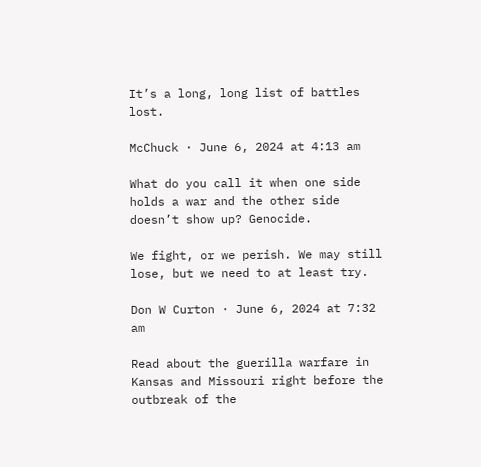It’s a long, long list of battles lost.

McChuck · June 6, 2024 at 4:13 am

What do you call it when one side holds a war and the other side doesn’t show up? Genocide.

We fight, or we perish. We may still lose, but we need to at least try.

Don W Curton · June 6, 2024 at 7:32 am

Read about the guerilla warfare in Kansas and Missouri right before the outbreak of the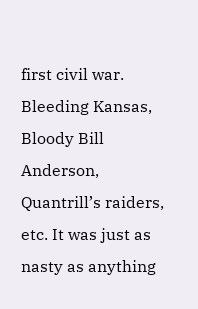first civil war. Bleeding Kansas, Bloody Bill Anderson, Quantrill’s raiders, etc. It was just as nasty as anything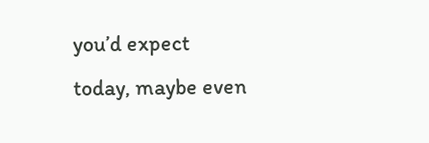you’d expect today, maybe even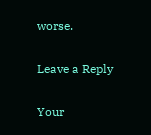worse.

Leave a Reply

Your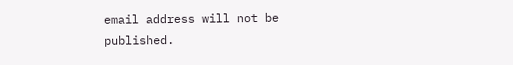email address will not be published.